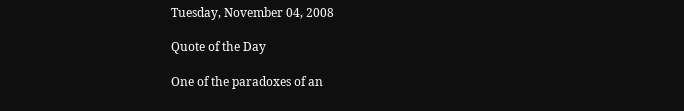Tuesday, November 04, 2008

Quote of the Day

One of the paradoxes of an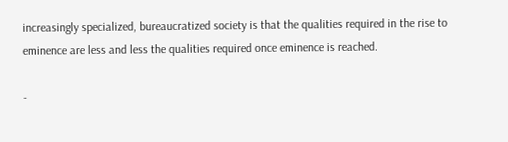increasingly specialized, bureaucratized society is that the qualities required in the rise to eminence are less and less the qualities required once eminence is reached.

-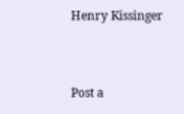Henry Kissinger


Post a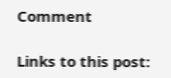Comment

Links to this post: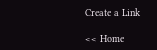Create a Link

<< Home